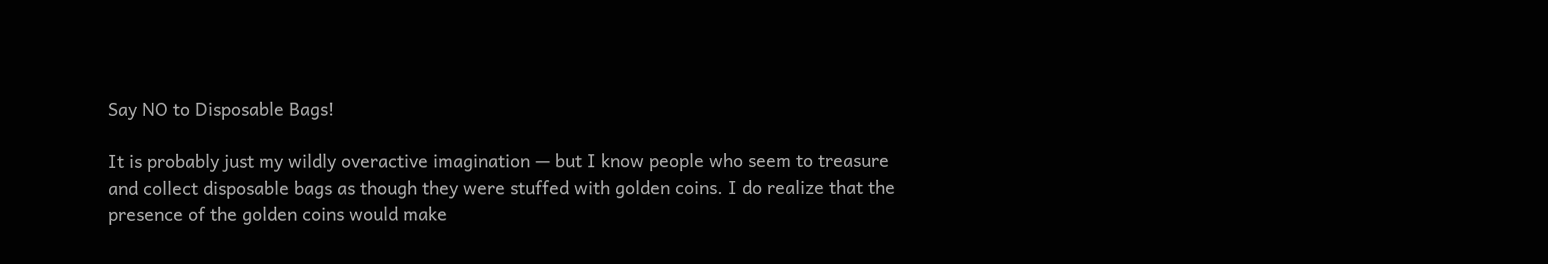Say NO to Disposable Bags!

It is probably just my wildly overactive imagination — but I know people who seem to treasure and collect disposable bags as though they were stuffed with golden coins. I do realize that the presence of the golden coins would make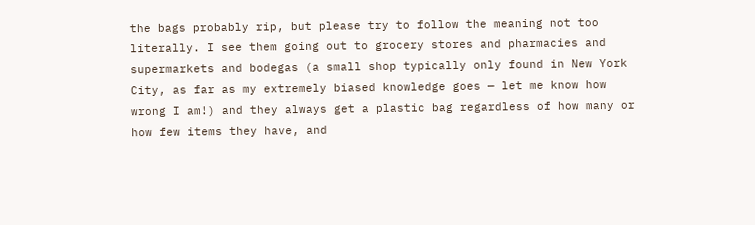the bags probably rip, but please try to follow the meaning not too literally. I see them going out to grocery stores and pharmacies and supermarkets and bodegas (a small shop typically only found in New York City, as far as my extremely biased knowledge goes — let me know how wrong I am!) and they always get a plastic bag regardless of how many or how few items they have, and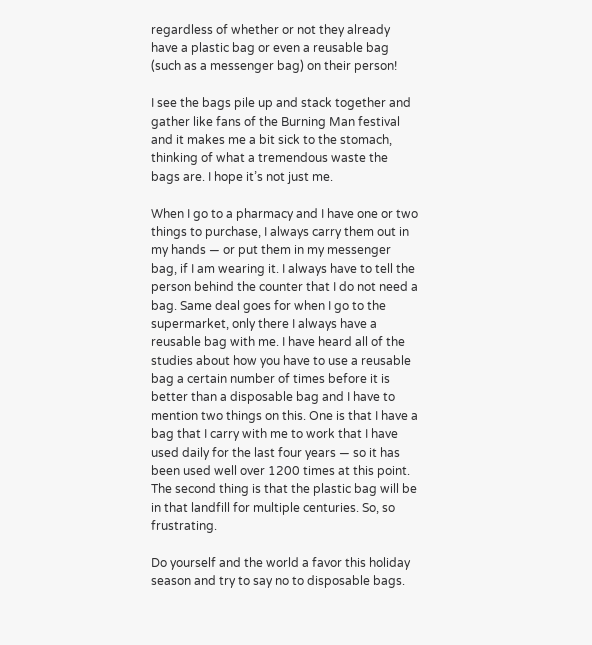regardless of whether or not they already have a plastic bag or even a reusable bag (such as a messenger bag) on their person!

I see the bags pile up and stack together and gather like fans of the Burning Man festival and it makes me a bit sick to the stomach, thinking of what a tremendous waste the bags are. I hope it’s not just me.

When I go to a pharmacy and I have one or two things to purchase, I always carry them out in my hands — or put them in my messenger bag, if I am wearing it. I always have to tell the person behind the counter that I do not need a bag. Same deal goes for when I go to the supermarket, only there I always have a reusable bag with me. I have heard all of the studies about how you have to use a reusable bag a certain number of times before it is better than a disposable bag and I have to mention two things on this. One is that I have a bag that I carry with me to work that I have used daily for the last four years — so it has been used well over 1200 times at this point. The second thing is that the plastic bag will be in that landfill for multiple centuries. So, so frustrating.

Do yourself and the world a favor this holiday season and try to say no to disposable bags.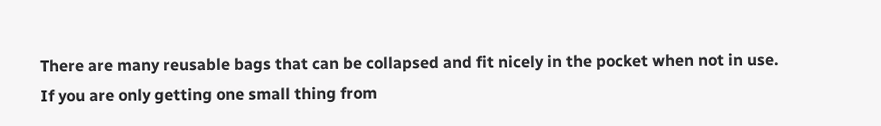There are many reusable bags that can be collapsed and fit nicely in the pocket when not in use. If you are only getting one small thing from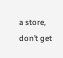a store, don’t get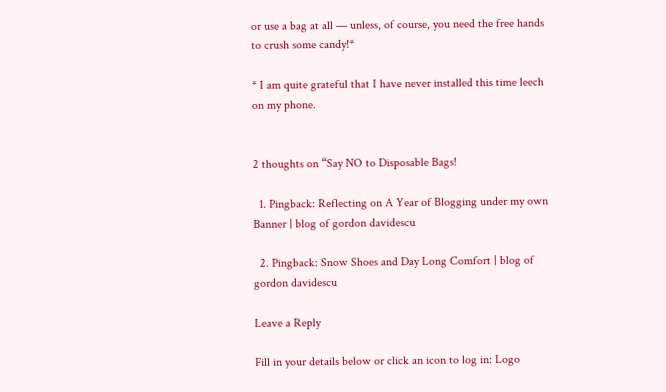or use a bag at all — unless, of course, you need the free hands to crush some candy!*

* I am quite grateful that I have never installed this time leech on my phone.


2 thoughts on “Say NO to Disposable Bags!

  1. Pingback: Reflecting on A Year of Blogging under my own Banner | blog of gordon davidescu

  2. Pingback: Snow Shoes and Day Long Comfort | blog of gordon davidescu

Leave a Reply

Fill in your details below or click an icon to log in: Logo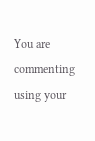You are commenting using your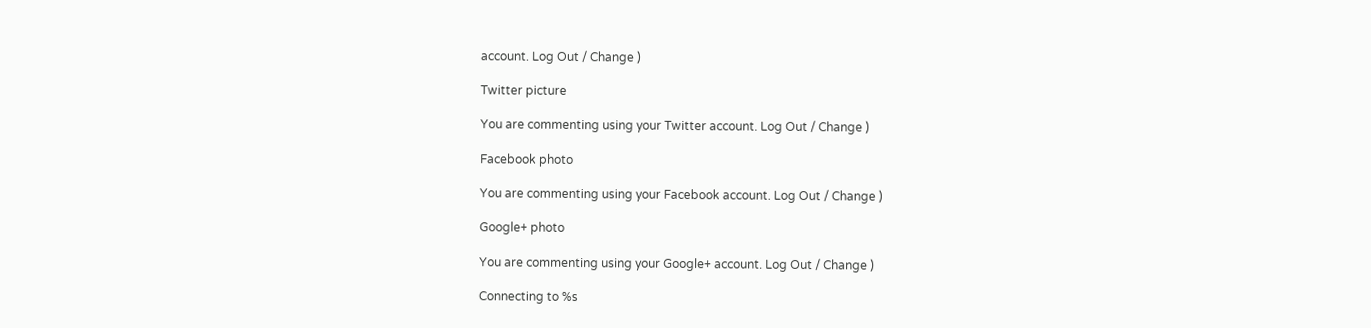account. Log Out / Change )

Twitter picture

You are commenting using your Twitter account. Log Out / Change )

Facebook photo

You are commenting using your Facebook account. Log Out / Change )

Google+ photo

You are commenting using your Google+ account. Log Out / Change )

Connecting to %s